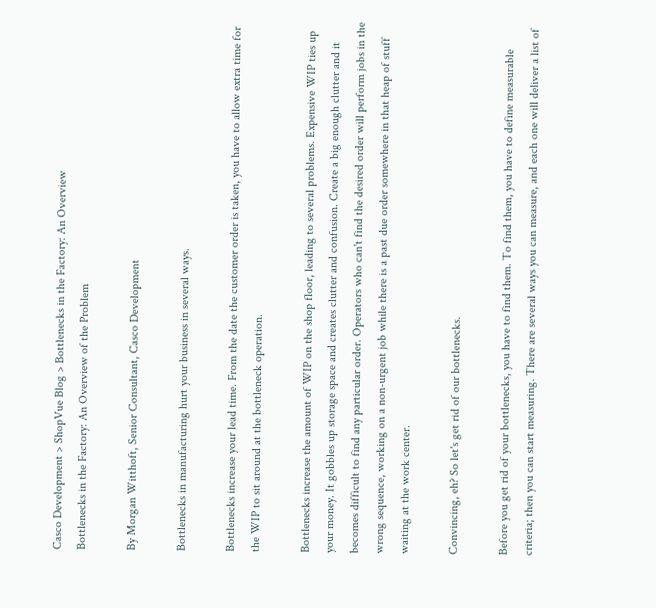Casco Development > ShopVue Blog > Bottlenecks in the Factory: An Overview
Bottlenecks in the Factory: An Overview of the Problem

By Morgan Witthoft, Senior Consultant, Casco Development

Bottlenecks in manufacturing hurt your business in several ways.

Bottlenecks increase your lead time. From the date the customer order is taken, you have to allow extra time for the WIP to sit around at the bottleneck operation.

Bottlenecks increase the amount of WIP on the shop floor, leading to several problems. Expensive WIP ties up your money. It gobbles up storage space and creates clutter and confusion. Create a big enough clutter and it becomes difficult to find any particular order. Operators who can't find the desired order will perform jobs in the wrong sequence, working on a non-urgent job while there is a past due order somewhere in that heap of stuff waiting at the work center.

Convincing, eh? So let's get rid of our bottlenecks.

Before you get rid of your bottlenecks, you have to find them. To find them, you have to define measurable criteria; then you can start measuring. There are several ways you can measure, and each one will deliver a list of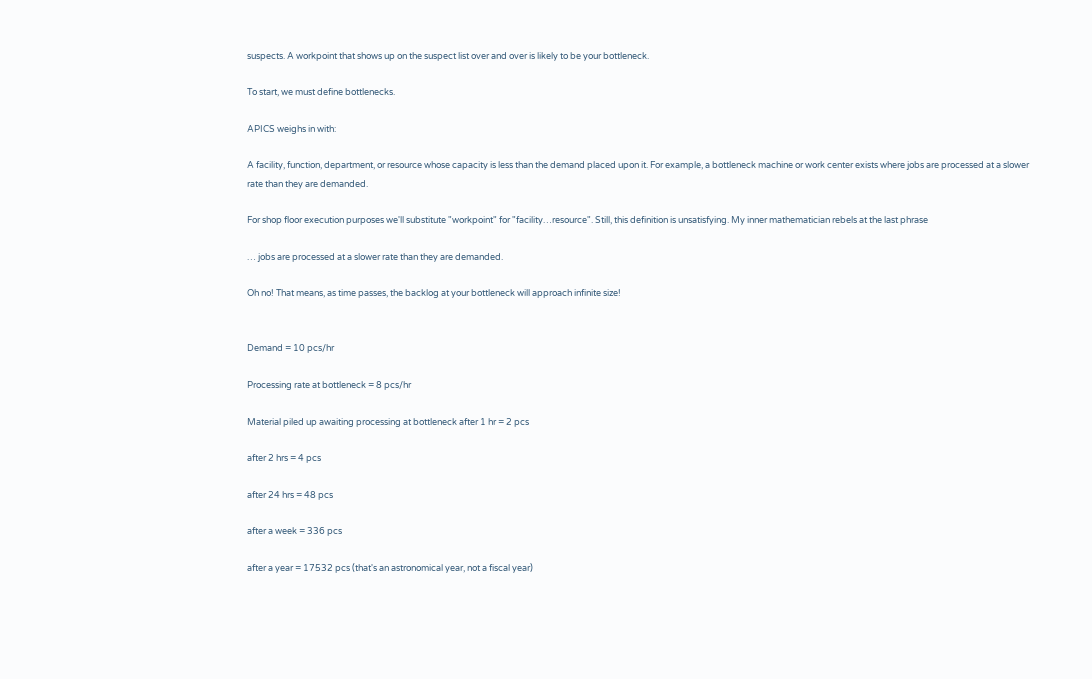suspects. A workpoint that shows up on the suspect list over and over is likely to be your bottleneck.

To start, we must define bottlenecks.

APICS weighs in with:

A facility, function, department, or resource whose capacity is less than the demand placed upon it. For example, a bottleneck machine or work center exists where jobs are processed at a slower rate than they are demanded.

For shop floor execution purposes we'll substitute "workpoint" for "facility…resource". Still, this definition is unsatisfying. My inner mathematician rebels at the last phrase

… jobs are processed at a slower rate than they are demanded.

Oh no! That means, as time passes, the backlog at your bottleneck will approach infinite size!


Demand = 10 pcs/hr

Processing rate at bottleneck = 8 pcs/hr

Material piled up awaiting processing at bottleneck after 1 hr = 2 pcs

after 2 hrs = 4 pcs

after 24 hrs = 48 pcs

after a week = 336 pcs

after a year = 17532 pcs (that's an astronomical year, not a fiscal year)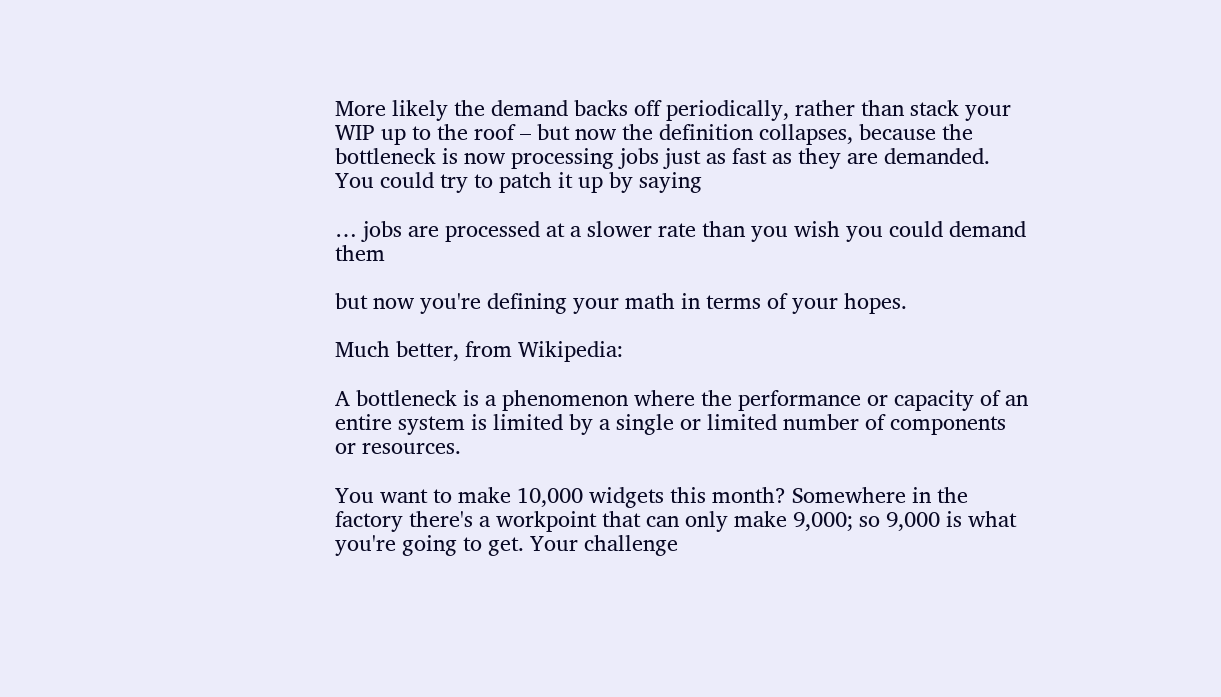More likely the demand backs off periodically, rather than stack your WIP up to the roof – but now the definition collapses, because the bottleneck is now processing jobs just as fast as they are demanded. You could try to patch it up by saying

… jobs are processed at a slower rate than you wish you could demand them

but now you're defining your math in terms of your hopes.

Much better, from Wikipedia:

A bottleneck is a phenomenon where the performance or capacity of an entire system is limited by a single or limited number of components or resources.

You want to make 10,000 widgets this month? Somewhere in the factory there's a workpoint that can only make 9,000; so 9,000 is what you're going to get. Your challenge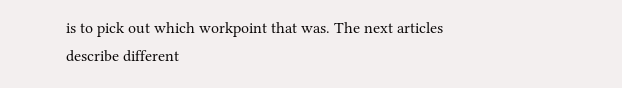is to pick out which workpoint that was. The next articles describe different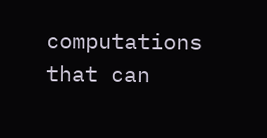computations that can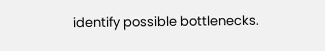identify possible bottlenecks.